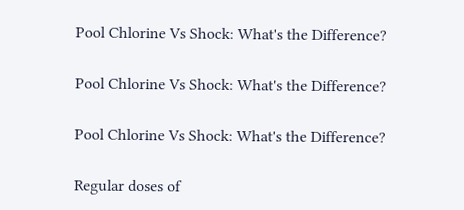Pool Chlorine Vs Shock: What's the Difference?

Pool Chlorine Vs Shock: What's the Difference?

Pool Chlorine Vs Shock: What's the Difference?

Regular doses of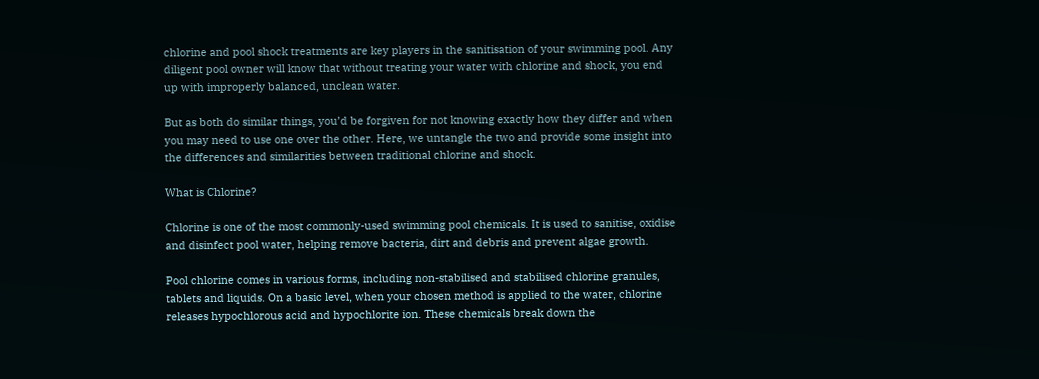chlorine and pool shock treatments are key players in the sanitisation of your swimming pool. Any diligent pool owner will know that without treating your water with chlorine and shock, you end up with improperly balanced, unclean water.

But as both do similar things, you’d be forgiven for not knowing exactly how they differ and when you may need to use one over the other. Here, we untangle the two and provide some insight into the differences and similarities between traditional chlorine and shock.

What is Chlorine?

Chlorine is one of the most commonly-used swimming pool chemicals. It is used to sanitise, oxidise and disinfect pool water, helping remove bacteria, dirt and debris and prevent algae growth.

Pool chlorine comes in various forms, including non-stabilised and stabilised chlorine granules, tablets and liquids. On a basic level, when your chosen method is applied to the water, chlorine releases hypochlorous acid and hypochlorite ion. These chemicals break down the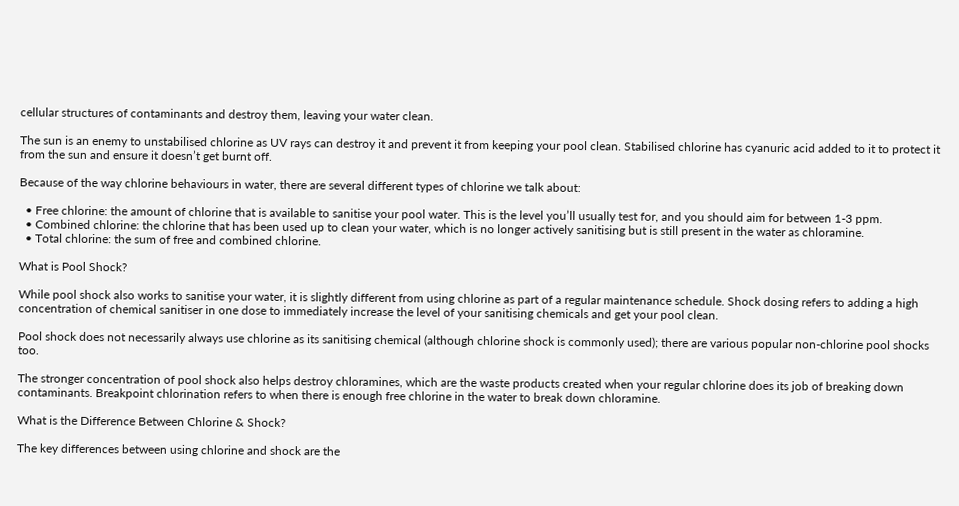cellular structures of contaminants and destroy them, leaving your water clean.

The sun is an enemy to unstabilised chlorine as UV rays can destroy it and prevent it from keeping your pool clean. Stabilised chlorine has cyanuric acid added to it to protect it from the sun and ensure it doesn’t get burnt off.

Because of the way chlorine behaviours in water, there are several different types of chlorine we talk about:

  • Free chlorine: the amount of chlorine that is available to sanitise your pool water. This is the level you’ll usually test for, and you should aim for between 1-3 ppm.
  • Combined chlorine: the chlorine that has been used up to clean your water, which is no longer actively sanitising but is still present in the water as chloramine.
  • Total chlorine: the sum of free and combined chlorine.

What is Pool Shock?

While pool shock also works to sanitise your water, it is slightly different from using chlorine as part of a regular maintenance schedule. Shock dosing refers to adding a high concentration of chemical sanitiser in one dose to immediately increase the level of your sanitising chemicals and get your pool clean.

Pool shock does not necessarily always use chlorine as its sanitising chemical (although chlorine shock is commonly used); there are various popular non-chlorine pool shocks too.

The stronger concentration of pool shock also helps destroy chloramines, which are the waste products created when your regular chlorine does its job of breaking down contaminants. Breakpoint chlorination refers to when there is enough free chlorine in the water to break down chloramine.

What is the Difference Between Chlorine & Shock?

The key differences between using chlorine and shock are the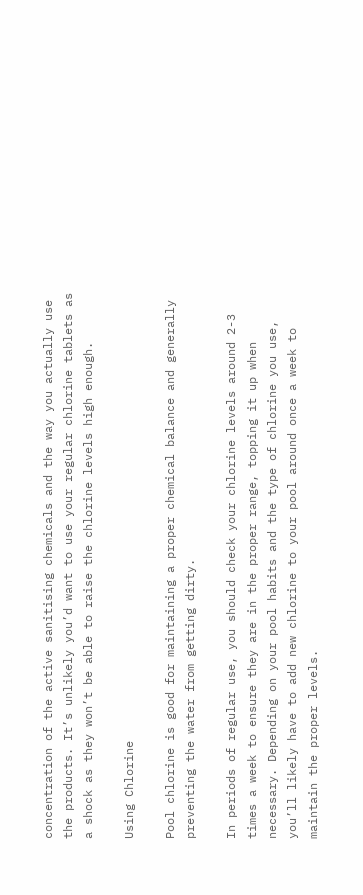concentration of the active sanitising chemicals and the way you actually use the products. It’s unlikely you’d want to use your regular chlorine tablets as a shock as they won’t be able to raise the chlorine levels high enough.

Using Chlorine

Pool chlorine is good for maintaining a proper chemical balance and generally preventing the water from getting dirty.

In periods of regular use, you should check your chlorine levels around 2-3 times a week to ensure they are in the proper range, topping it up when necessary. Depending on your pool habits and the type of chlorine you use, you’ll likely have to add new chlorine to your pool around once a week to maintain the proper levels.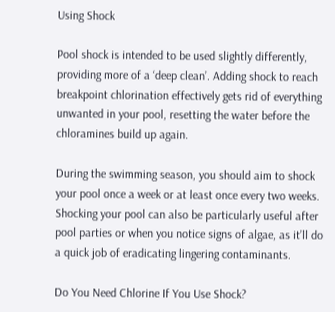Using Shock

Pool shock is intended to be used slightly differently, providing more of a ‘deep clean’. Adding shock to reach breakpoint chlorination effectively gets rid of everything unwanted in your pool, resetting the water before the chloramines build up again.

During the swimming season, you should aim to shock your pool once a week or at least once every two weeks. Shocking your pool can also be particularly useful after pool parties or when you notice signs of algae, as it’ll do a quick job of eradicating lingering contaminants.

Do You Need Chlorine If You Use Shock?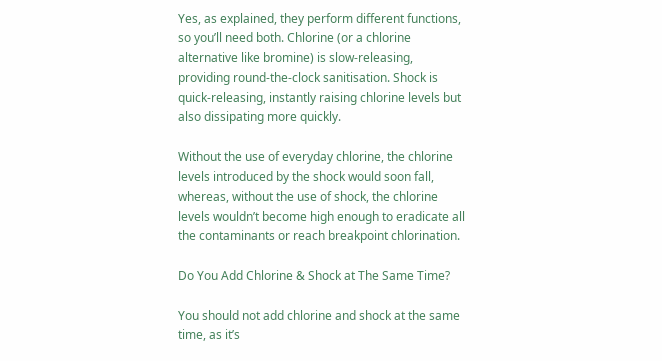Yes, as explained, they perform different functions, so you’ll need both. Chlorine (or a chlorine alternative like bromine) is slow-releasing, providing round-the-clock sanitisation. Shock is quick-releasing, instantly raising chlorine levels but also dissipating more quickly.

Without the use of everyday chlorine, the chlorine levels introduced by the shock would soon fall, whereas, without the use of shock, the chlorine levels wouldn’t become high enough to eradicate all the contaminants or reach breakpoint chlorination.

Do You Add Chlorine & Shock at The Same Time?

You should not add chlorine and shock at the same time, as it’s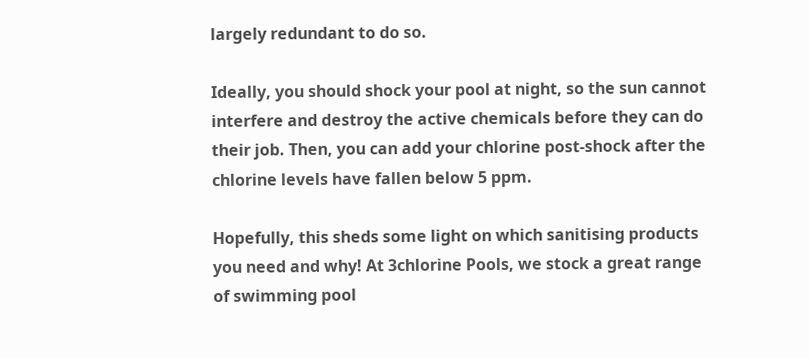largely redundant to do so.

Ideally, you should shock your pool at night, so the sun cannot interfere and destroy the active chemicals before they can do their job. Then, you can add your chlorine post-shock after the chlorine levels have fallen below 5 ppm.

Hopefully, this sheds some light on which sanitising products you need and why! At 3chlorine Pools, we stock a great range of swimming pool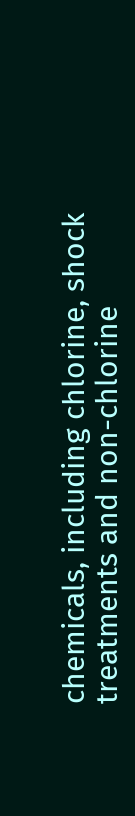chemicals, including chlorine, shock treatments and non-chlorine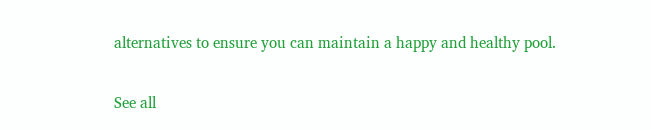alternatives to ensure you can maintain a happy and healthy pool.

See all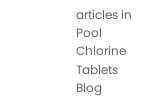articles in Pool Chlorine Tablets Blog